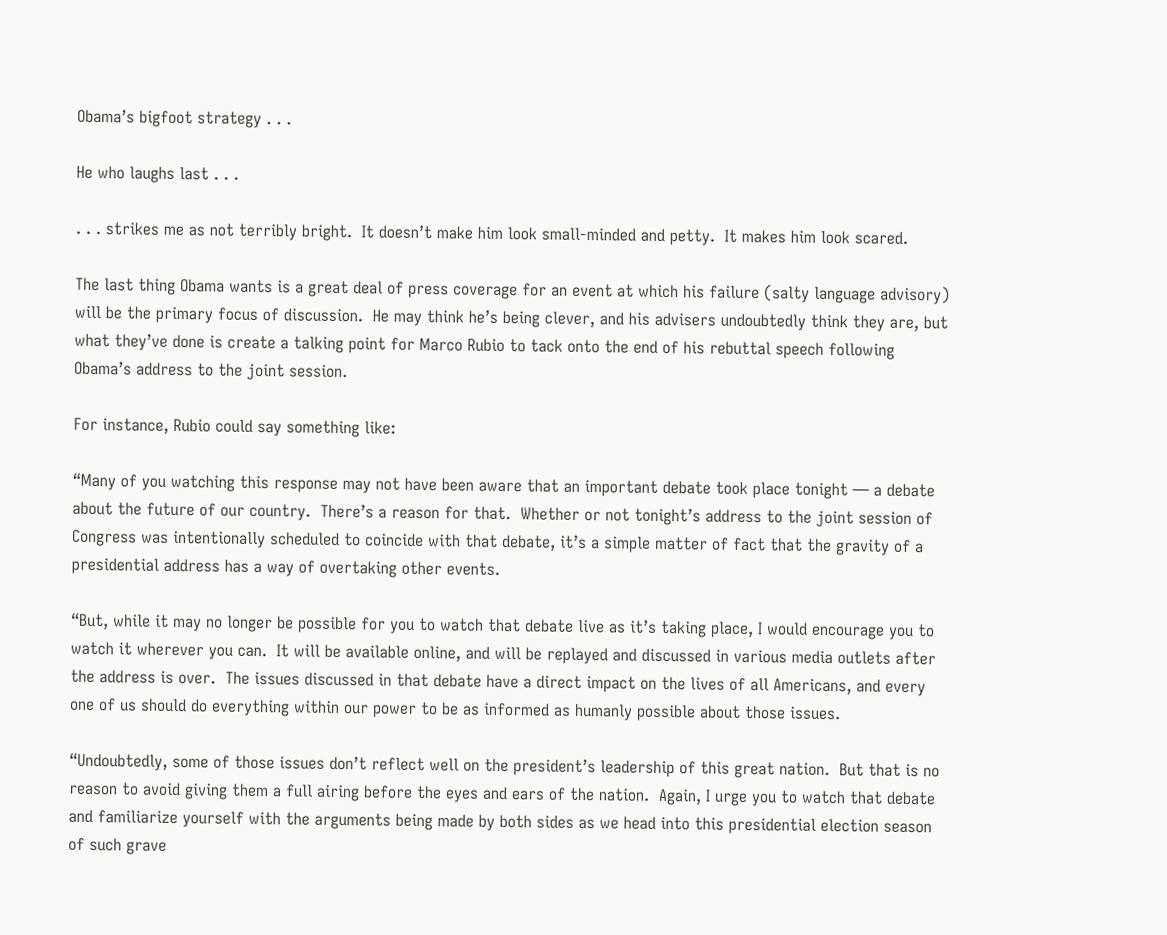Obama’s bigfoot strategy . . .

He who laughs last . . .

. . . strikes me as not terribly bright.  It doesn’t make him look small-minded and petty.  It makes him look scared.

The last thing Obama wants is a great deal of press coverage for an event at which his failure (salty language advisory) will be the primary focus of discussion.  He may think he’s being clever, and his advisers undoubtedly think they are, but what they’ve done is create a talking point for Marco Rubio to tack onto the end of his rebuttal speech following Obama’s address to the joint session.

For instance, Rubio could say something like:

“Many of you watching this response may not have been aware that an important debate took place tonight — a debate about the future of our country.  There’s a reason for that.  Whether or not tonight’s address to the joint session of Congress was intentionally scheduled to coincide with that debate, it’s a simple matter of fact that the gravity of a presidential address has a way of overtaking other events.

“But, while it may no longer be possible for you to watch that debate live as it’s taking place, I would encourage you to watch it wherever you can.  It will be available online, and will be replayed and discussed in various media outlets after the address is over.  The issues discussed in that debate have a direct impact on the lives of all Americans, and every one of us should do everything within our power to be as informed as humanly possible about those issues.

“Undoubtedly, some of those issues don’t reflect well on the president’s leadership of this great nation.  But that is no reason to avoid giving them a full airing before the eyes and ears of the nation.  Again, I urge you to watch that debate and familiarize yourself with the arguments being made by both sides as we head into this presidential election season of such grave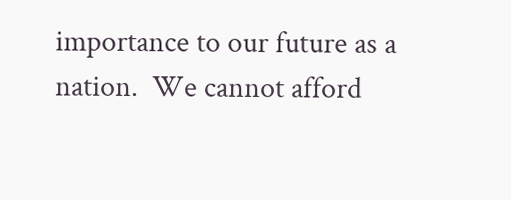importance to our future as a nation.  We cannot afford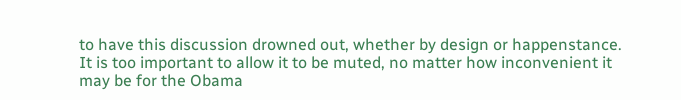to have this discussion drowned out, whether by design or happenstance.  It is too important to allow it to be muted, no matter how inconvenient it may be for the Obama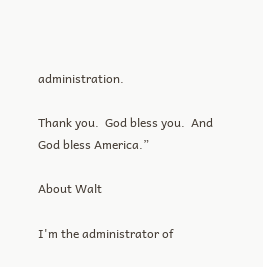administration.

Thank you.  God bless you.  And God bless America.”

About Walt

I'm the administrator of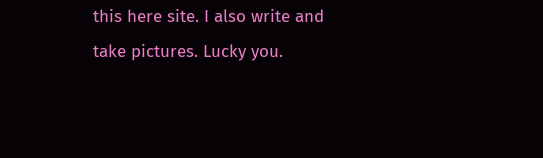this here site. I also write and take pictures. Lucky you.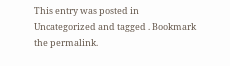This entry was posted in Uncategorized and tagged . Bookmark the permalink.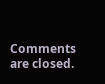Comments are closed.